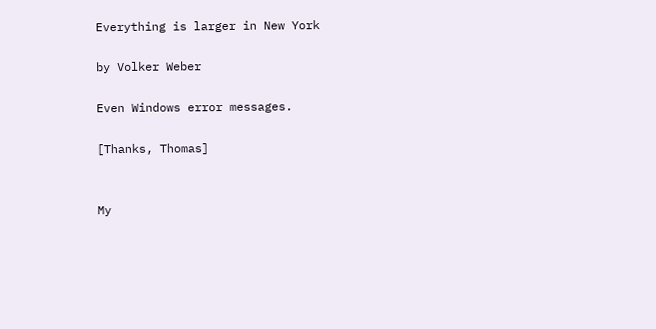Everything is larger in New York

by Volker Weber

Even Windows error messages.

[Thanks, Thomas]


My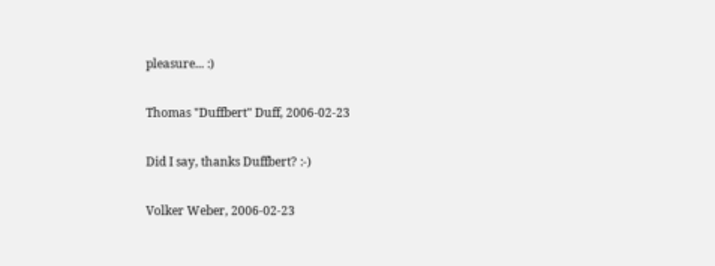pleasure... :)

Thomas "Duffbert" Duff, 2006-02-23

Did I say, thanks Duffbert? :-)

Volker Weber, 2006-02-23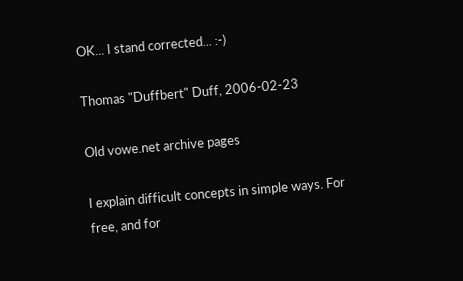OK... I stand corrected... :-)

Thomas "Duffbert" Duff, 2006-02-23

Old vowe.net archive pages

I explain difficult concepts in simple ways. For free, and for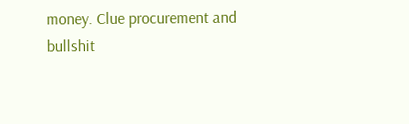money. Clue procurement and bullshit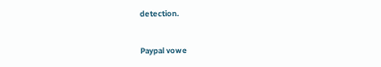detection.


Paypal vowe